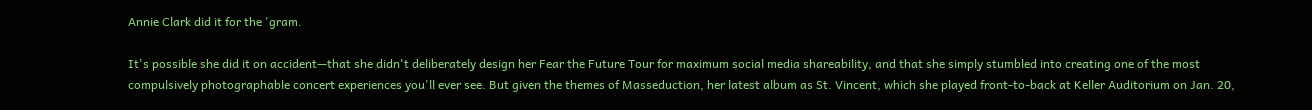Annie Clark did it for the 'gram.

It's possible she did it on accident—that she didn't deliberately design her Fear the Future Tour for maximum social media shareability, and that she simply stumbled into creating one of the most compulsively photographable concert experiences you'll ever see. But given the themes of Masseduction, her latest album as St. Vincent, which she played front-to-back at Keller Auditorium on Jan. 20,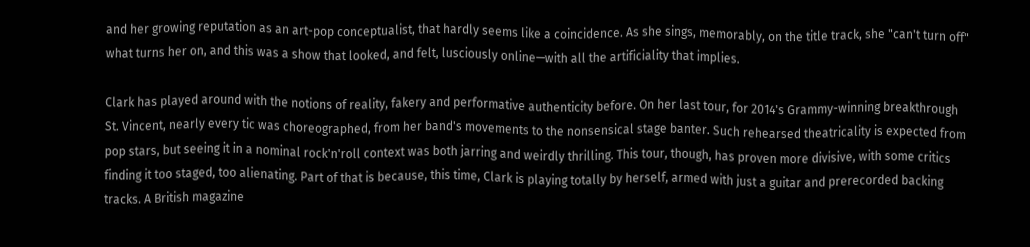and her growing reputation as an art-pop conceptualist, that hardly seems like a coincidence. As she sings, memorably, on the title track, she "can't turn off" what turns her on, and this was a show that looked, and felt, lusciously online—with all the artificiality that implies.

Clark has played around with the notions of reality, fakery and performative authenticity before. On her last tour, for 2014's Grammy-winning breakthrough St. Vincent, nearly every tic was choreographed, from her band's movements to the nonsensical stage banter. Such rehearsed theatricality is expected from pop stars, but seeing it in a nominal rock'n'roll context was both jarring and weirdly thrilling. This tour, though, has proven more divisive, with some critics finding it too staged, too alienating. Part of that is because, this time, Clark is playing totally by herself, armed with just a guitar and prerecorded backing tracks. A British magazine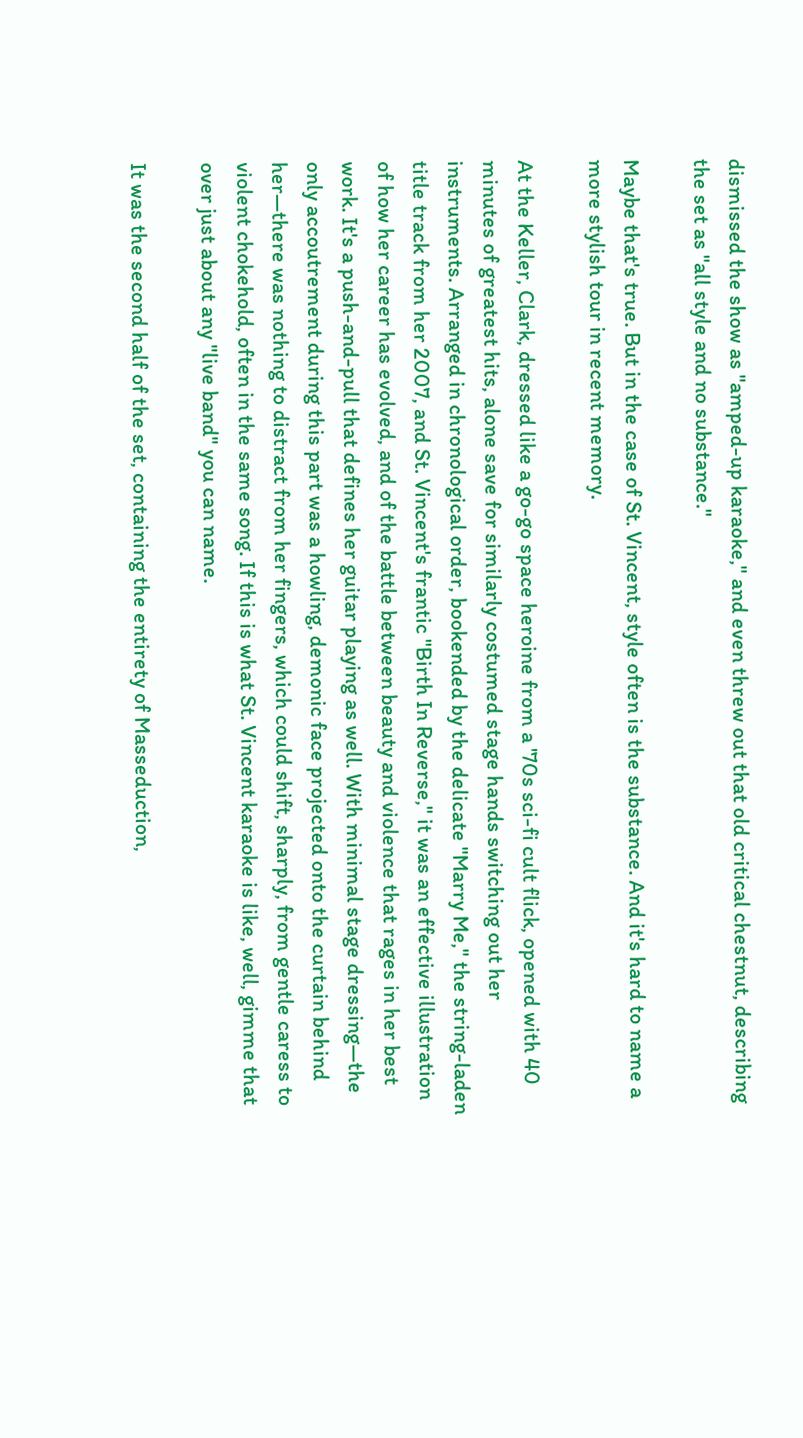dismissed the show as "amped-up karaoke," and even threw out that old critical chestnut, describing the set as "all style and no substance."

Maybe that's true. But in the case of St. Vincent, style often is the substance. And it's hard to name a more stylish tour in recent memory.

At the Keller, Clark, dressed like a go-go space heroine from a '70s sci-fi cult flick, opened with 40 minutes of greatest hits, alone save for similarly costumed stage hands switching out her instruments. Arranged in chronological order, bookended by the delicate "Marry Me," the string-laden title track from her 2007, and St. Vincent's frantic "Birth In Reverse," it was an effective illustration of how her career has evolved, and of the battle between beauty and violence that rages in her best work. It's a push-and-pull that defines her guitar playing as well. With minimal stage dressing—the only accoutrement during this part was a howling, demonic face projected onto the curtain behind her—there was nothing to distract from her fingers, which could shift, sharply, from gentle caress to violent chokehold, often in the same song. If this is what St. Vincent karaoke is like, well, gimme that over just about any "live band" you can name.

It was the second half of the set, containing the entirety of Masseduction,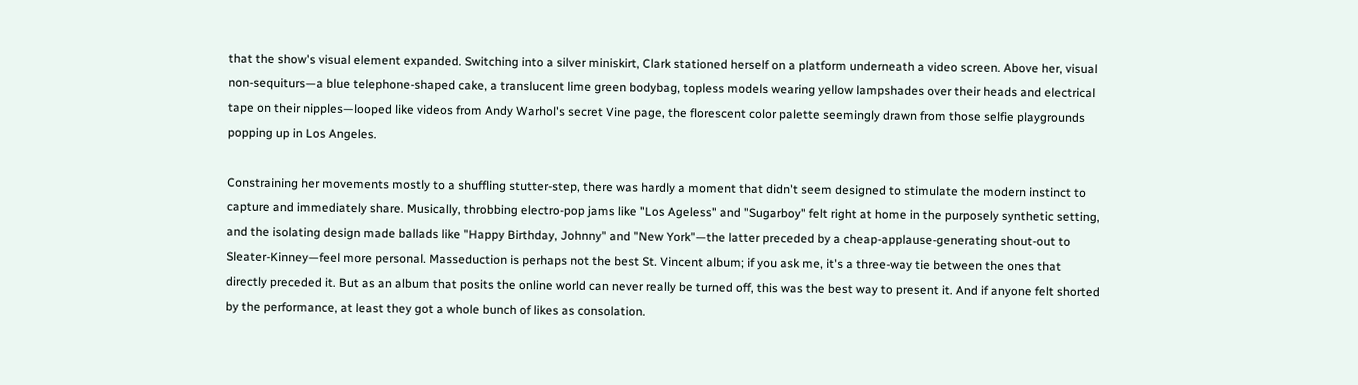that the show's visual element expanded. Switching into a silver miniskirt, Clark stationed herself on a platform underneath a video screen. Above her, visual non-sequiturs—a blue telephone-shaped cake, a translucent lime green bodybag, topless models wearing yellow lampshades over their heads and electrical tape on their nipples—looped like videos from Andy Warhol's secret Vine page, the florescent color palette seemingly drawn from those selfie playgrounds popping up in Los Angeles.

Constraining her movements mostly to a shuffling stutter-step, there was hardly a moment that didn't seem designed to stimulate the modern instinct to capture and immediately share. Musically, throbbing electro-pop jams like "Los Ageless" and "Sugarboy" felt right at home in the purposely synthetic setting, and the isolating design made ballads like "Happy Birthday, Johnny" and "New York"—the latter preceded by a cheap-applause-generating shout-out to Sleater-Kinney—feel more personal. Masseduction is perhaps not the best St. Vincent album; if you ask me, it's a three-way tie between the ones that directly preceded it. But as an album that posits the online world can never really be turned off, this was the best way to present it. And if anyone felt shorted by the performance, at least they got a whole bunch of likes as consolation.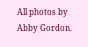All photos by Abby Gordon.